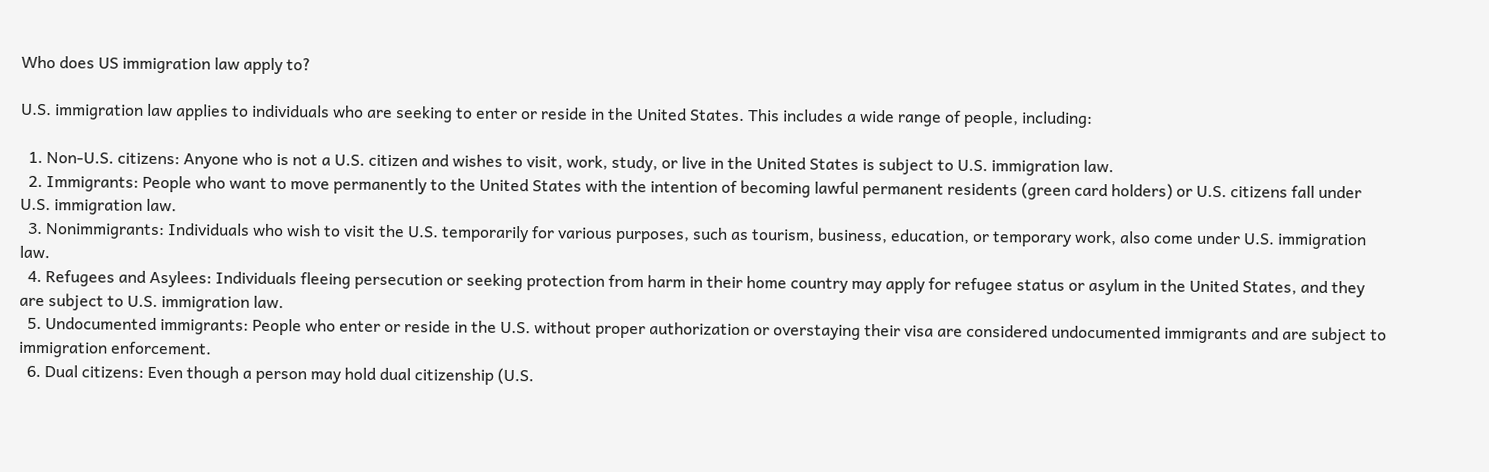Who does US immigration law apply to?

U.S. immigration law applies to individuals who are seeking to enter or reside in the United States. This includes a wide range of people, including:

  1. Non-U.S. citizens: Anyone who is not a U.S. citizen and wishes to visit, work, study, or live in the United States is subject to U.S. immigration law.
  2. Immigrants: People who want to move permanently to the United States with the intention of becoming lawful permanent residents (green card holders) or U.S. citizens fall under U.S. immigration law.
  3. Nonimmigrants: Individuals who wish to visit the U.S. temporarily for various purposes, such as tourism, business, education, or temporary work, also come under U.S. immigration law.
  4. Refugees and Asylees: Individuals fleeing persecution or seeking protection from harm in their home country may apply for refugee status or asylum in the United States, and they are subject to U.S. immigration law.
  5. Undocumented immigrants: People who enter or reside in the U.S. without proper authorization or overstaying their visa are considered undocumented immigrants and are subject to immigration enforcement.
  6. Dual citizens: Even though a person may hold dual citizenship (U.S.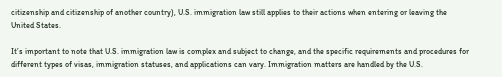citizenship and citizenship of another country), U.S. immigration law still applies to their actions when entering or leaving the United States.

It’s important to note that U.S. immigration law is complex and subject to change, and the specific requirements and procedures for different types of visas, immigration statuses, and applications can vary. Immigration matters are handled by the U.S.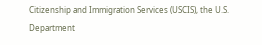Citizenship and Immigration Services (USCIS), the U.S. Department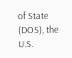of State (DOS), the U.S.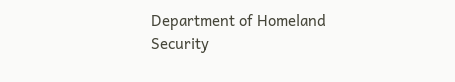Department of Homeland Security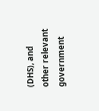(DHS), and other relevant government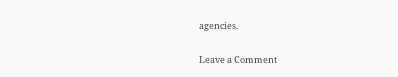agencies.

Leave a Comment